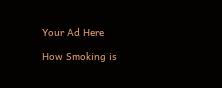Your Ad Here

How Smoking is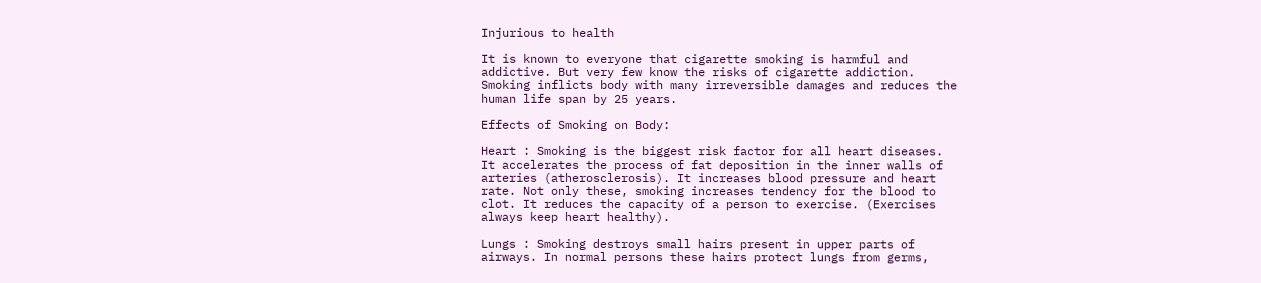Injurious to health

It is known to everyone that cigarette smoking is harmful and
addictive. But very few know the risks of cigarette addiction.
Smoking inflicts body with many irreversible damages and reduces the
human life span by 25 years.

Effects of Smoking on Body:

Heart : Smoking is the biggest risk factor for all heart diseases.
It accelerates the process of fat deposition in the inner walls of
arteries (atherosclerosis). It increases blood pressure and heart
rate. Not only these, smoking increases tendency for the blood to
clot. It reduces the capacity of a person to exercise. (Exercises
always keep heart healthy).

Lungs : Smoking destroys small hairs present in upper parts of
airways. In normal persons these hairs protect lungs from germs,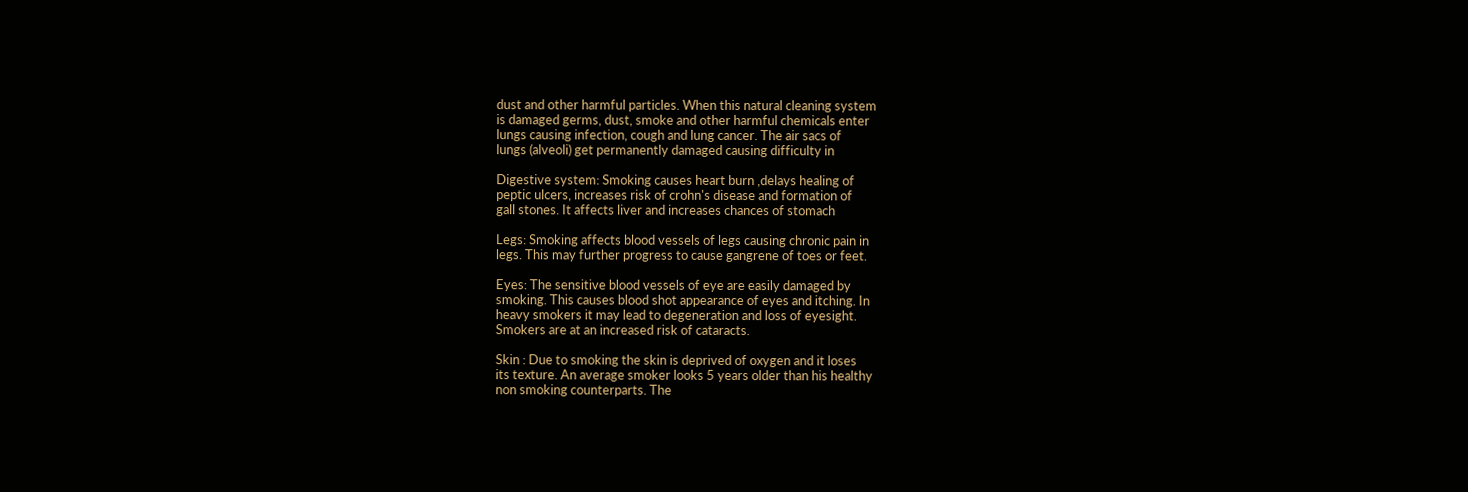dust and other harmful particles. When this natural cleaning system
is damaged germs, dust, smoke and other harmful chemicals enter
lungs causing infection, cough and lung cancer. The air sacs of
lungs (alveoli) get permanently damaged causing difficulty in

Digestive system: Smoking causes heart burn ,delays healing of
peptic ulcers, increases risk of crohn's disease and formation of
gall stones. It affects liver and increases chances of stomach

Legs: Smoking affects blood vessels of legs causing chronic pain in
legs. This may further progress to cause gangrene of toes or feet.

Eyes: The sensitive blood vessels of eye are easily damaged by
smoking. This causes blood shot appearance of eyes and itching. In
heavy smokers it may lead to degeneration and loss of eyesight.
Smokers are at an increased risk of cataracts.

Skin : Due to smoking the skin is deprived of oxygen and it loses
its texture. An average smoker looks 5 years older than his healthy
non smoking counterparts. The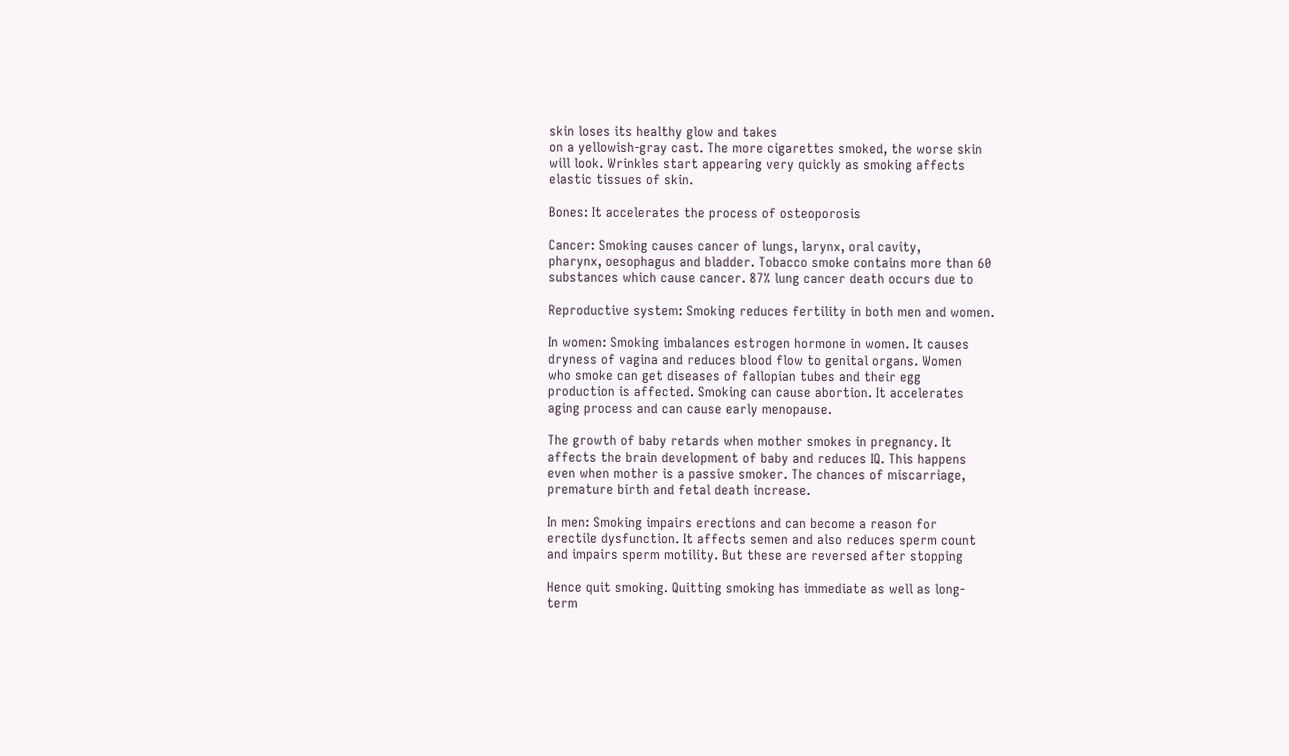skin loses its healthy glow and takes
on a yellowish-gray cast. The more cigarettes smoked, the worse skin
will look. Wrinkles start appearing very quickly as smoking affects
elastic tissues of skin.

Bones: It accelerates the process of osteoporosis

Cancer: Smoking causes cancer of lungs, larynx, oral cavity,
pharynx, oesophagus and bladder. Tobacco smoke contains more than 60
substances which cause cancer. 87% lung cancer death occurs due to

Reproductive system: Smoking reduces fertility in both men and women.

In women: Smoking imbalances estrogen hormone in women. It causes
dryness of vagina and reduces blood flow to genital organs. Women
who smoke can get diseases of fallopian tubes and their egg
production is affected. Smoking can cause abortion. It accelerates
aging process and can cause early menopause.

The growth of baby retards when mother smokes in pregnancy. It
affects the brain development of baby and reduces IQ. This happens
even when mother is a passive smoker. The chances of miscarriage,
premature birth and fetal death increase.

In men: Smoking impairs erections and can become a reason for
erectile dysfunction. It affects semen and also reduces sperm count
and impairs sperm motility. But these are reversed after stopping

Hence quit smoking. Quitting smoking has immediate as well as long-
term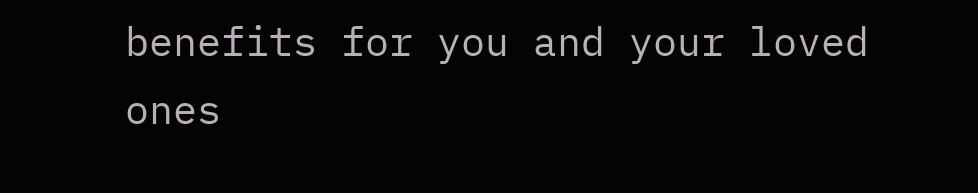benefits for you and your loved ones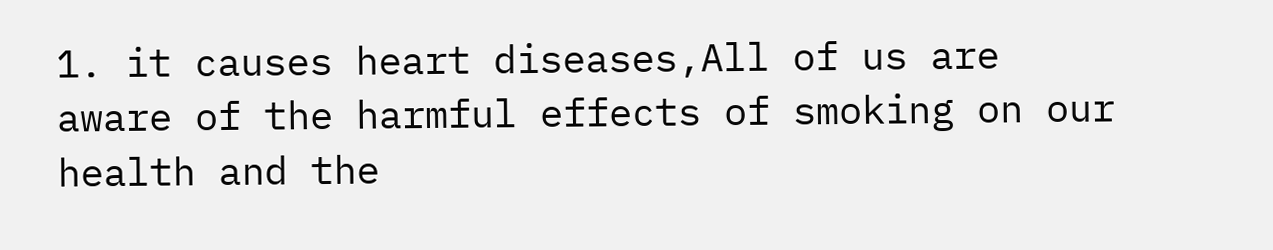1. it causes heart diseases,All of us are aware of the harmful effects of smoking on our health and the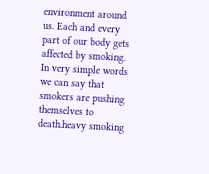environment around us. Each and every part of our body gets affected by smoking. In very simple words we can say that smokers are pushing themselves to death.heavy smoking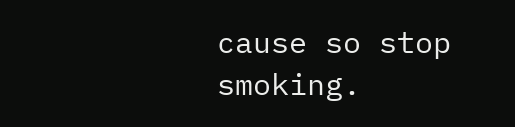cause so stop smoking.